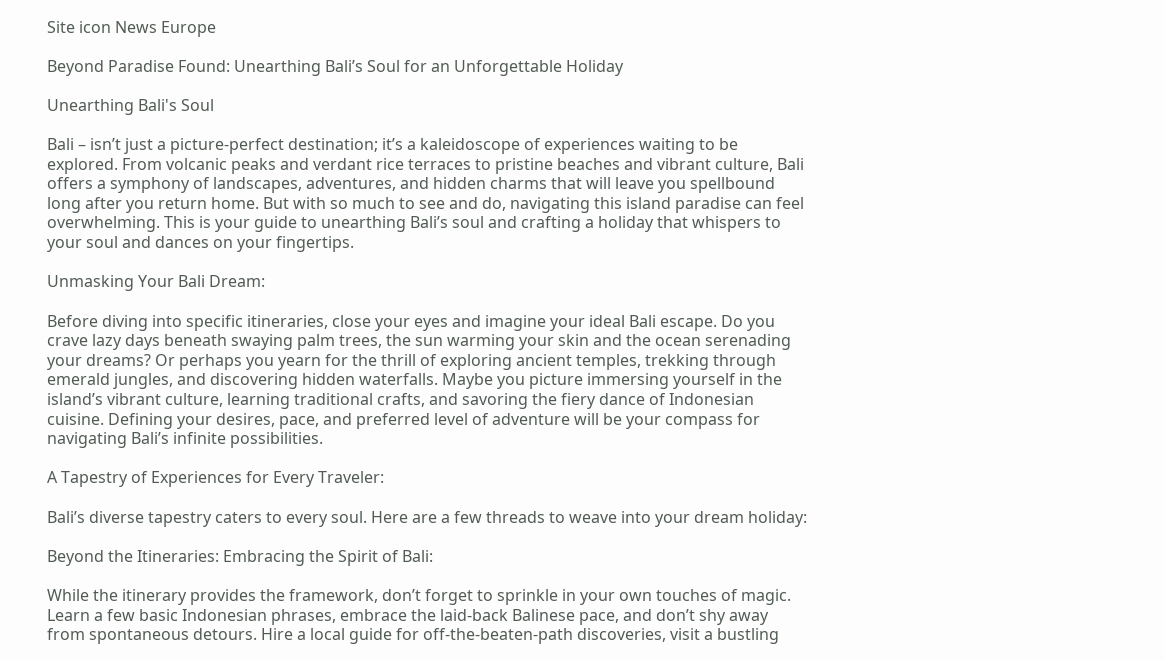Site icon News Europe

Beyond Paradise Found: Unearthing Bali’s Soul for an Unforgettable Holiday

Unearthing Bali's Soul

Bali – isn’t just a picture-perfect destination; it’s a kaleidoscope of experiences waiting to be explored. From volcanic peaks and verdant rice terraces to pristine beaches and vibrant culture, Bali offers a symphony of landscapes, adventures, and hidden charms that will leave you spellbound long after you return home. But with so much to see and do, navigating this island paradise can feel overwhelming. This is your guide to unearthing Bali’s soul and crafting a holiday that whispers to your soul and dances on your fingertips.

Unmasking Your Bali Dream:

Before diving into specific itineraries, close your eyes and imagine your ideal Bali escape. Do you crave lazy days beneath swaying palm trees, the sun warming your skin and the ocean serenading your dreams? Or perhaps you yearn for the thrill of exploring ancient temples, trekking through emerald jungles, and discovering hidden waterfalls. Maybe you picture immersing yourself in the island’s vibrant culture, learning traditional crafts, and savoring the fiery dance of Indonesian cuisine. Defining your desires, pace, and preferred level of adventure will be your compass for navigating Bali’s infinite possibilities.

A Tapestry of Experiences for Every Traveler:

Bali’s diverse tapestry caters to every soul. Here are a few threads to weave into your dream holiday:

Beyond the Itineraries: Embracing the Spirit of Bali:

While the itinerary provides the framework, don’t forget to sprinkle in your own touches of magic. Learn a few basic Indonesian phrases, embrace the laid-back Balinese pace, and don’t shy away from spontaneous detours. Hire a local guide for off-the-beaten-path discoveries, visit a bustling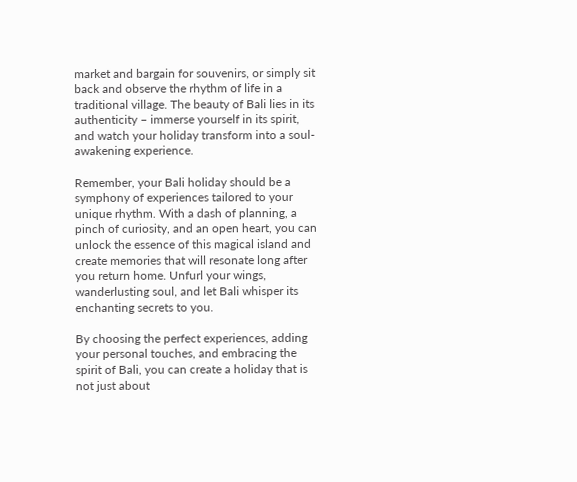market and bargain for souvenirs, or simply sit back and observe the rhythm of life in a traditional village. The beauty of Bali lies in its authenticity – immerse yourself in its spirit, and watch your holiday transform into a soul-awakening experience.

Remember, your Bali holiday should be a symphony of experiences tailored to your unique rhythm. With a dash of planning, a pinch of curiosity, and an open heart, you can unlock the essence of this magical island and create memories that will resonate long after you return home. Unfurl your wings, wanderlusting soul, and let Bali whisper its enchanting secrets to you.

By choosing the perfect experiences, adding your personal touches, and embracing the spirit of Bali, you can create a holiday that is not just about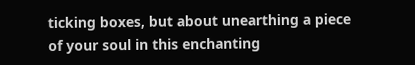ticking boxes, but about unearthing a piece of your soul in this enchanting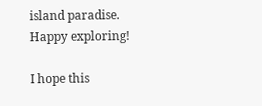island paradise. Happy exploring!

I hope this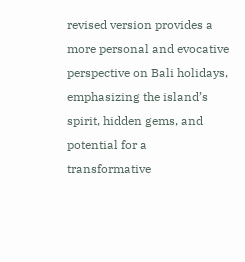revised version provides a more personal and evocative perspective on Bali holidays, emphasizing the island’s spirit, hidden gems, and potential for a transformative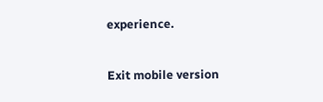experience.

Exit mobile version